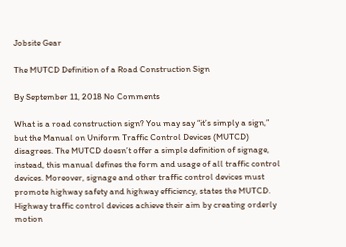Jobsite Gear

The MUTCD Definition of a Road Construction Sign

By September 11, 2018 No Comments

What is a road construction sign? You may say “it’s simply a sign,” but the Manual on Uniform Traffic Control Devices (MUTCD) disagrees. The MUTCD doesn’t offer a simple definition of signage, instead, this manual defines the form and usage of all traffic control devices. Moreover, signage and other traffic control devices must promote highway safety and highway efficiency, states the MUTCD. Highway traffic control devices achieve their aim by creating orderly motion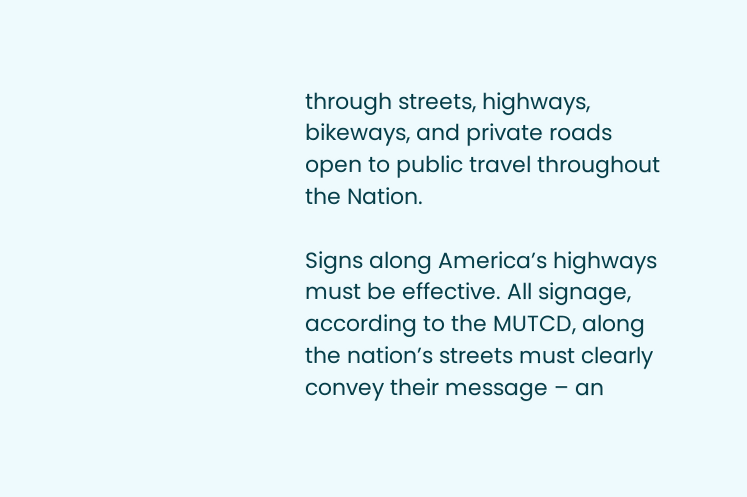through streets, highways, bikeways, and private roads open to public travel throughout the Nation.

Signs along America’s highways must be effective. All signage, according to the MUTCD, along the nation’s streets must clearly convey their message – an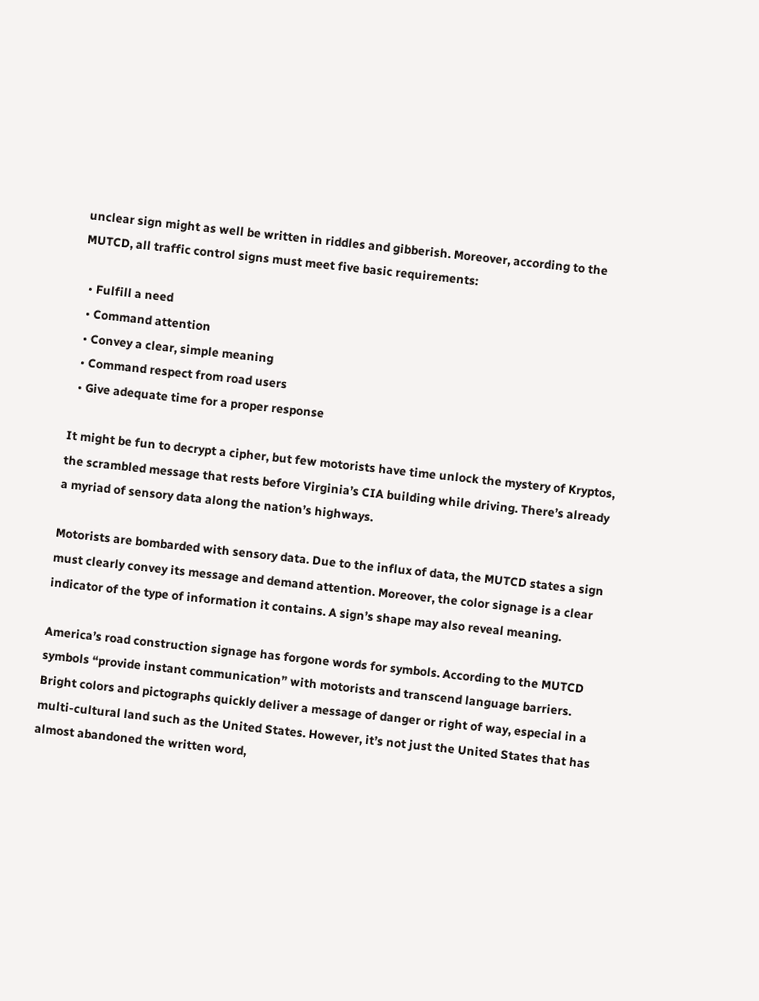unclear sign might as well be written in riddles and gibberish. Moreover, according to the MUTCD, all traffic control signs must meet five basic requirements:

  • Fulfill a need
  • Command attention
  • Convey a clear, simple meaning
  • Command respect from road users
  • Give adequate time for a proper response

It might be fun to decrypt a cipher, but few motorists have time unlock the mystery of Kryptos, the scrambled message that rests before Virginia’s CIA building while driving. There’s already a myriad of sensory data along the nation’s highways.

Motorists are bombarded with sensory data. Due to the influx of data, the MUTCD states a sign must clearly convey its message and demand attention. Moreover, the color signage is a clear indicator of the type of information it contains. A sign’s shape may also reveal meaning.

America’s road construction signage has forgone words for symbols. According to the MUTCD symbols “provide instant communication” with motorists and transcend language barriers. Bright colors and pictographs quickly deliver a message of danger or right of way, especial in a multi-cultural land such as the United States. However, it’s not just the United States that has almost abandoned the written word,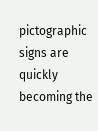pictographic signs are quickly becoming the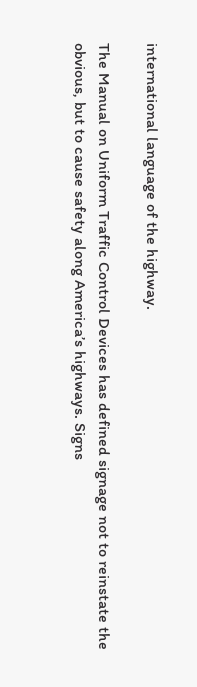international language of the highway.

The Manual on Uniform Traffic Control Devices has defined signage not to reinstate the obvious, but to cause safety along America’s highways. Signs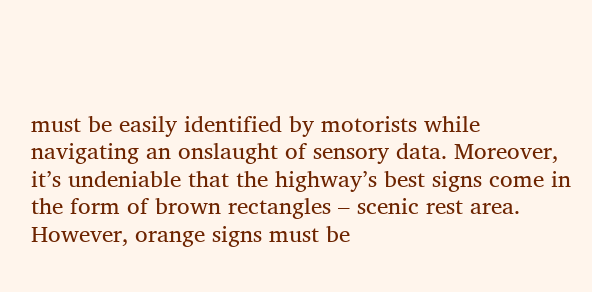must be easily identified by motorists while navigating an onslaught of sensory data. Moreover, it’s undeniable that the highway’s best signs come in the form of brown rectangles – scenic rest area. However, orange signs must be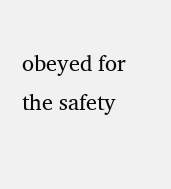obeyed for the safety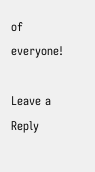of everyone!

Leave a Reply